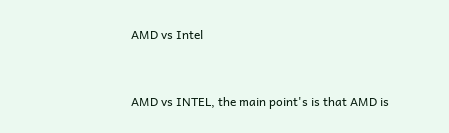AMD vs Intel


AMD vs INTEL, the main point's is that AMD is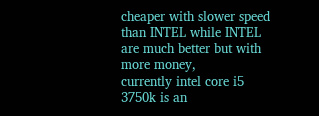cheaper with slower speed than INTEL while INTEL are much better but with more money,
currently intel core i5 3750k is an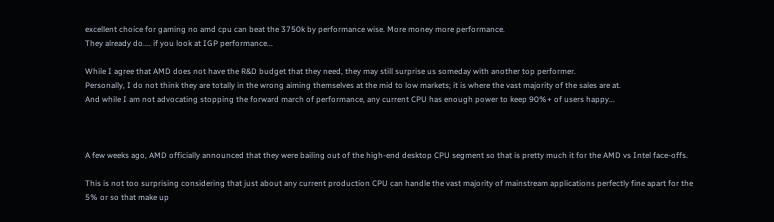excellent choice for gaming no amd cpu can beat the 3750k by performance wise. More money more performance.
They already do.... if you look at IGP performance...

While I agree that AMD does not have the R&D budget that they need, they may still surprise us someday with another top performer.
Personally, I do not think they are totally in the wrong aiming themselves at the mid to low markets; it is where the vast majority of the sales are at.
And while I am not advocating stopping the forward march of performance, any current CPU has enough power to keep 90%+ of users happy...



A few weeks ago, AMD officially announced that they were bailing out of the high-end desktop CPU segment so that is pretty much it for the AMD vs Intel face-offs.

This is not too surprising considering that just about any current production CPU can handle the vast majority of mainstream applications perfectly fine apart for the 5% or so that make up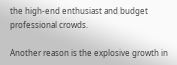the high-end enthusiast and budget professional crowds.

Another reason is the explosive growth in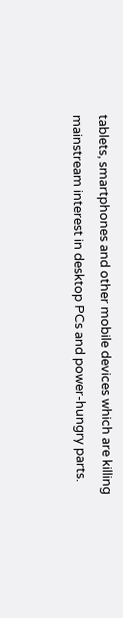tablets, smartphones and other mobile devices which are killing mainstream interest in desktop PCs and power-hungry parts.